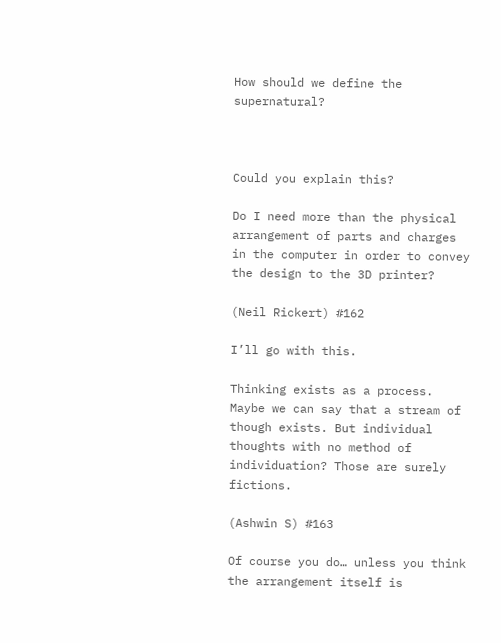How should we define the supernatural?



Could you explain this?

Do I need more than the physical arrangement of parts and charges in the computer in order to convey the design to the 3D printer?

(Neil Rickert) #162

I’ll go with this.

Thinking exists as a process. Maybe we can say that a stream of though exists. But individual thoughts with no method of individuation? Those are surely fictions.

(Ashwin S) #163

Of course you do… unless you think the arrangement itself is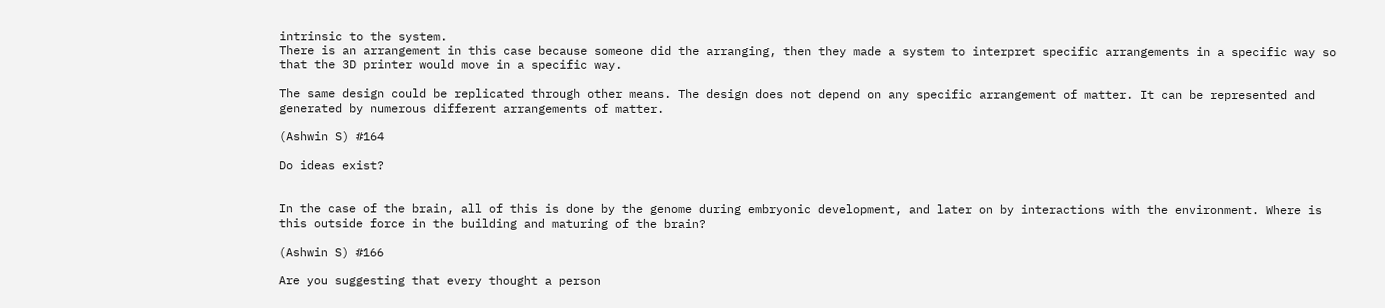intrinsic to the system.
There is an arrangement in this case because someone did the arranging, then they made a system to interpret specific arrangements in a specific way so that the 3D printer would move in a specific way.

The same design could be replicated through other means. The design does not depend on any specific arrangement of matter. It can be represented and generated by numerous different arrangements of matter.

(Ashwin S) #164

Do ideas exist?


In the case of the brain, all of this is done by the genome during embryonic development, and later on by interactions with the environment. Where is this outside force in the building and maturing of the brain?

(Ashwin S) #166

Are you suggesting that every thought a person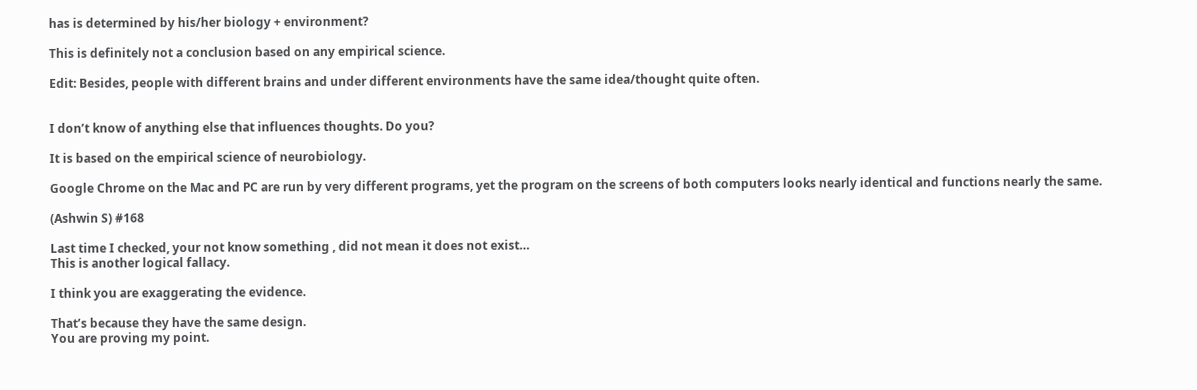has is determined by his/her biology + environment?

This is definitely not a conclusion based on any empirical science.

Edit: Besides, people with different brains and under different environments have the same idea/thought quite often.


I don’t know of anything else that influences thoughts. Do you?

It is based on the empirical science of neurobiology.

Google Chrome on the Mac and PC are run by very different programs, yet the program on the screens of both computers looks nearly identical and functions nearly the same.

(Ashwin S) #168

Last time I checked, your not know something , did not mean it does not exist…
This is another logical fallacy.

I think you are exaggerating the evidence.

That’s because they have the same design.
You are proving my point.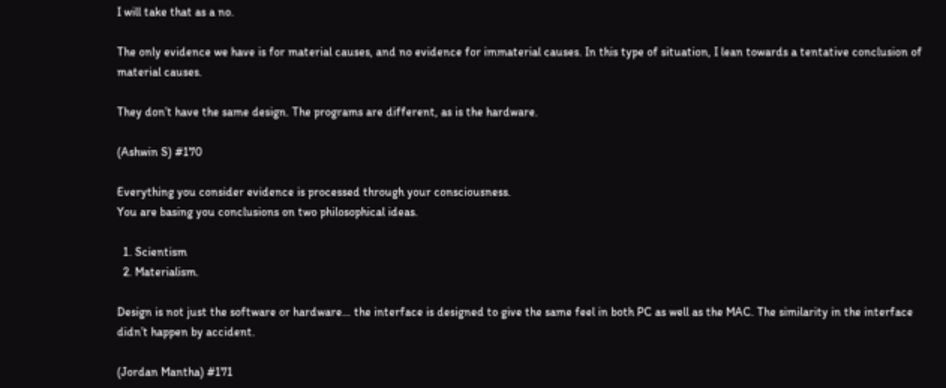I will take that as a no.

The only evidence we have is for material causes, and no evidence for immaterial causes. In this type of situation, I lean towards a tentative conclusion of material causes.

They don’t have the same design. The programs are different, as is the hardware.

(Ashwin S) #170

Everything you consider evidence is processed through your consciousness.
You are basing you conclusions on two philosophical ideas.

  1. Scientism
  2. Materialism.

Design is not just the software or hardware… the interface is designed to give the same feel in both PC as well as the MAC. The similarity in the interface didn’t happen by accident.

(Jordan Mantha) #171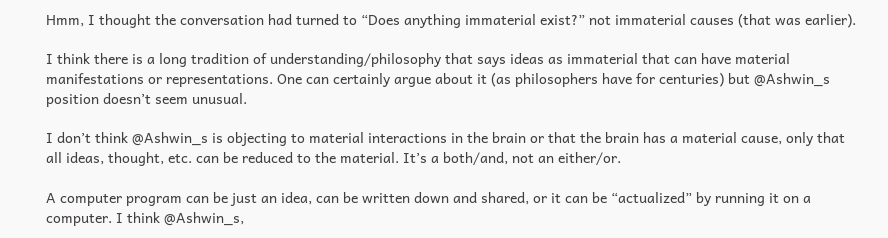Hmm, I thought the conversation had turned to “Does anything immaterial exist?” not immaterial causes (that was earlier).

I think there is a long tradition of understanding/philosophy that says ideas as immaterial that can have material manifestations or representations. One can certainly argue about it (as philosophers have for centuries) but @Ashwin_s position doesn’t seem unusual.

I don’t think @Ashwin_s is objecting to material interactions in the brain or that the brain has a material cause, only that all ideas, thought, etc. can be reduced to the material. It’s a both/and, not an either/or.

A computer program can be just an idea, can be written down and shared, or it can be “actualized” by running it on a computer. I think @Ashwin_s,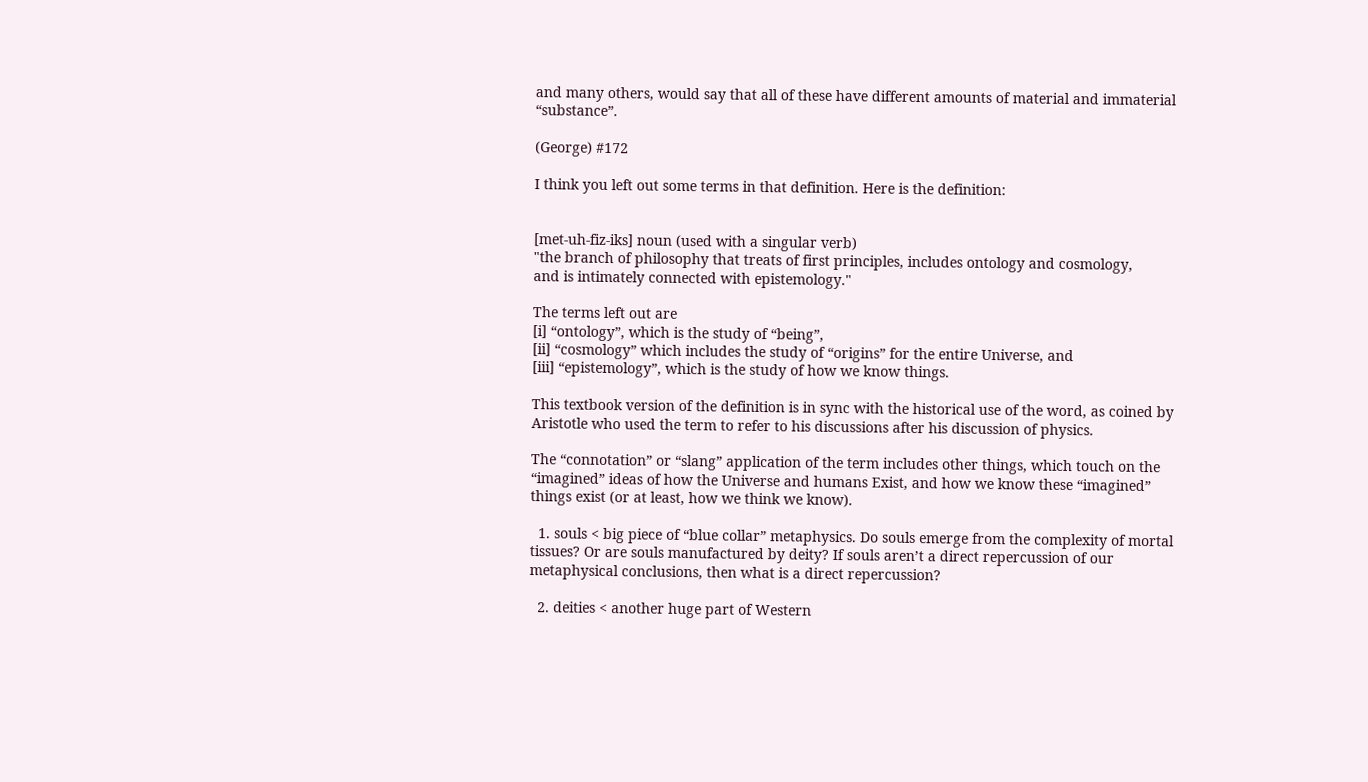and many others, would say that all of these have different amounts of material and immaterial “substance”.

(George) #172

I think you left out some terms in that definition. Here is the definition:


[met-uh-fiz-iks] noun (used with a singular verb)
"the branch of philosophy that treats of first principles, includes ontology and cosmology,
and is intimately connected with epistemology."

The terms left out are
[i] “ontology”, which is the study of “being”,
[ii] “cosmology” which includes the study of “origins” for the entire Universe, and
[iii] “epistemology”, which is the study of how we know things.

This textbook version of the definition is in sync with the historical use of the word, as coined by Aristotle who used the term to refer to his discussions after his discussion of physics.

The “connotation” or “slang” application of the term includes other things, which touch on the
“imagined” ideas of how the Universe and humans Exist, and how we know these “imagined”
things exist (or at least, how we think we know).

  1. souls < big piece of “blue collar” metaphysics. Do souls emerge from the complexity of mortal tissues? Or are souls manufactured by deity? If souls aren’t a direct repercussion of our metaphysical conclusions, then what is a direct repercussion?

  2. deities < another huge part of Western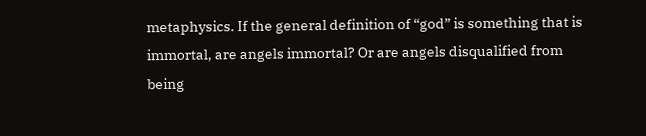metaphysics. If the general definition of “god” is something that is immortal, are angels immortal? Or are angels disqualified from being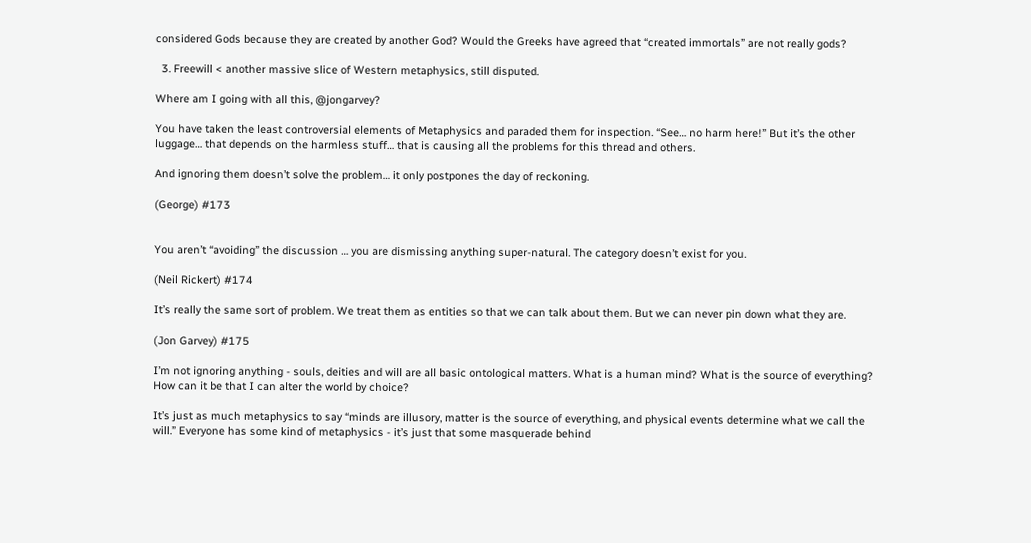considered Gods because they are created by another God? Would the Greeks have agreed that “created immortals” are not really gods?

  3. Freewill < another massive slice of Western metaphysics, still disputed.

Where am I going with all this, @jongarvey?

You have taken the least controversial elements of Metaphysics and paraded them for inspection. “See… no harm here!” But it’s the other luggage… that depends on the harmless stuff… that is causing all the problems for this thread and others.

And ignoring them doesn’t solve the problem… it only postpones the day of reckoning.

(George) #173


You aren’t “avoiding” the discussion … you are dismissing anything super-natural. The category doesn’t exist for you.

(Neil Rickert) #174

It’s really the same sort of problem. We treat them as entities so that we can talk about them. But we can never pin down what they are.

(Jon Garvey) #175

I’m not ignoring anything - souls, deities and will are all basic ontological matters. What is a human mind? What is the source of everything? How can it be that I can alter the world by choice?

It’s just as much metaphysics to say “minds are illusory, matter is the source of everything, and physical events determine what we call the will.” Everyone has some kind of metaphysics - it’s just that some masquerade behind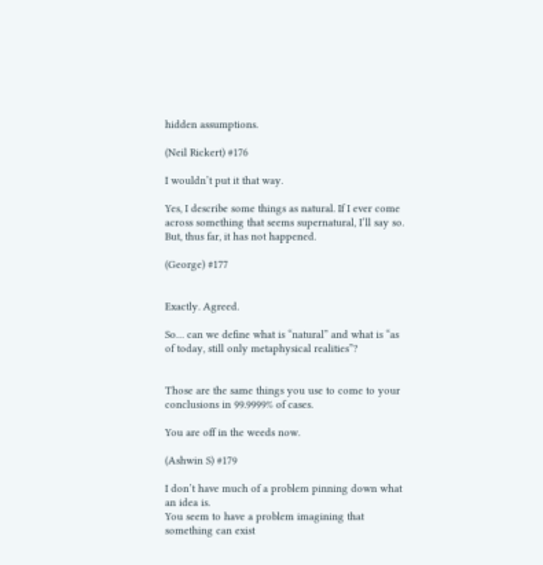hidden assumptions.

(Neil Rickert) #176

I wouldn’t put it that way.

Yes, I describe some things as natural. If I ever come across something that seems supernatural, I’ll say so. But, thus far, it has not happened.

(George) #177


Exactly. Agreed.

So… can we define what is “natural” and what is “as of today, still only metaphysical realities”?


Those are the same things you use to come to your conclusions in 99.9999% of cases.

You are off in the weeds now.

(Ashwin S) #179

I don’t have much of a problem pinning down what an idea is.
You seem to have a problem imagining that something can exist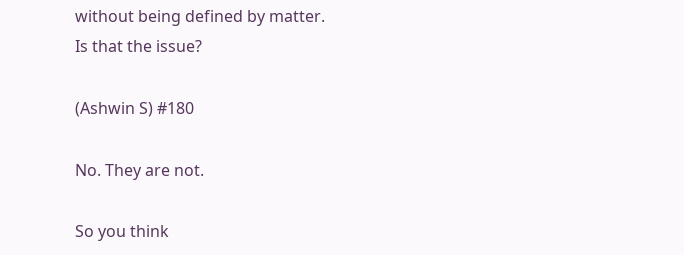without being defined by matter.
Is that the issue?

(Ashwin S) #180

No. They are not.

So you think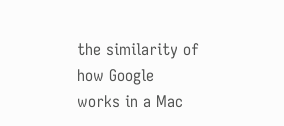the similarity of how Google works in a Mac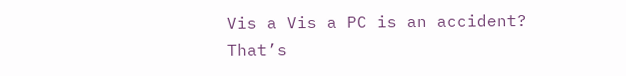Vis a Vis a PC is an accident?
That’s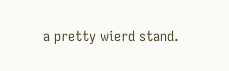a pretty wierd stand.